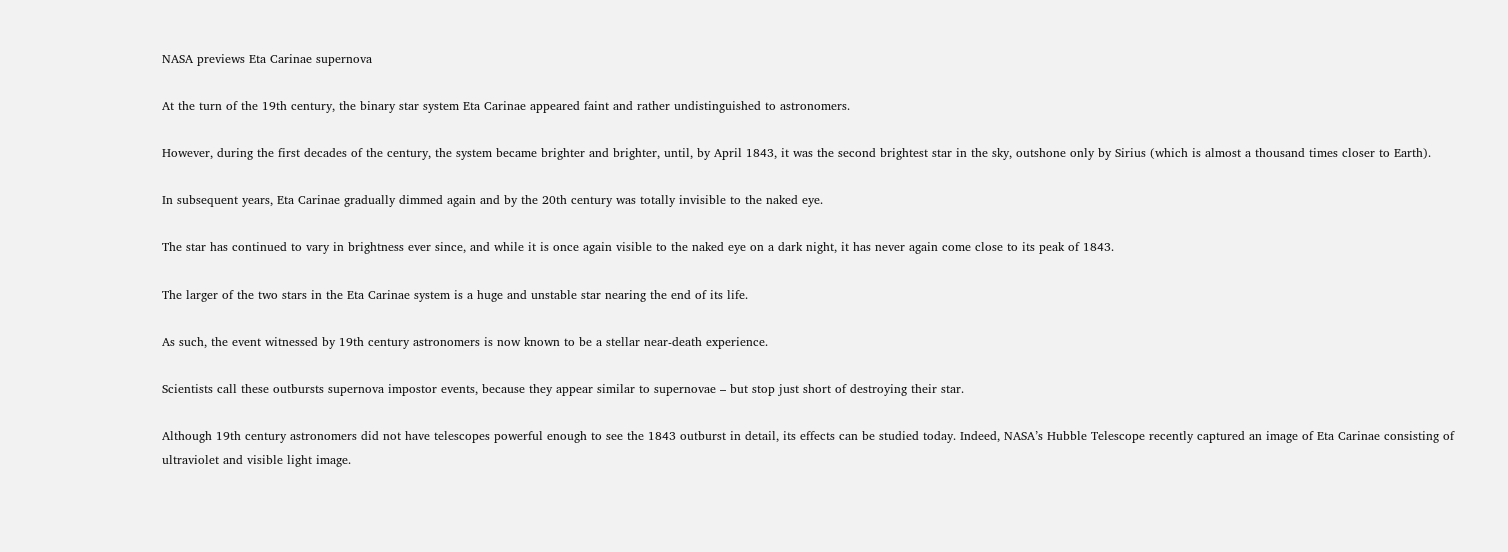NASA previews Eta Carinae supernova

At the turn of the 19th century, the binary star system Eta Carinae appeared faint and rather undistinguished to astronomers.

However, during the first decades of the century, the system became brighter and brighter, until, by April 1843, it was the second brightest star in the sky, outshone only by Sirius (which is almost a thousand times closer to Earth).

In subsequent years, Eta Carinae gradually dimmed again and by the 20th century was totally invisible to the naked eye.

The star has continued to vary in brightness ever since, and while it is once again visible to the naked eye on a dark night, it has never again come close to its peak of 1843.

The larger of the two stars in the Eta Carinae system is a huge and unstable star nearing the end of its life.

As such, the event witnessed by 19th century astronomers is now known to be a stellar near-death experience.

Scientists call these outbursts supernova impostor events, because they appear similar to supernovae – but stop just short of destroying their star.

Although 19th century astronomers did not have telescopes powerful enough to see the 1843 outburst in detail, its effects can be studied today. Indeed, NASA’s Hubble Telescope recently captured an image of Eta Carinae consisting of ultraviolet and visible light image.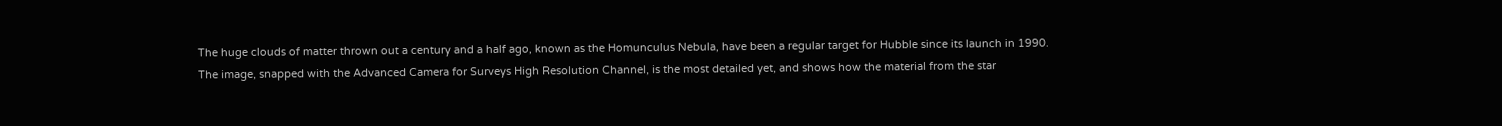The huge clouds of matter thrown out a century and a half ago, known as the Homunculus Nebula, have been a regular target for Hubble since its launch in 1990. The image, snapped with the Advanced Camera for Surveys High Resolution Channel, is the most detailed yet, and shows how the material from the star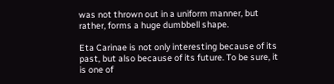was not thrown out in a uniform manner, but rather, forms a huge dumbbell shape.

Eta Carinae is not only interesting because of its past, but also because of its future. To be sure, it is one of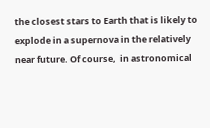the closest stars to Earth that is likely to explode in a supernova in the relatively near future. Of course,  in astronomical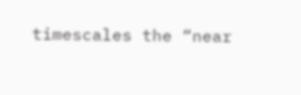timescales the “near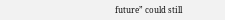future” could still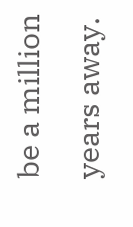be a million years away.